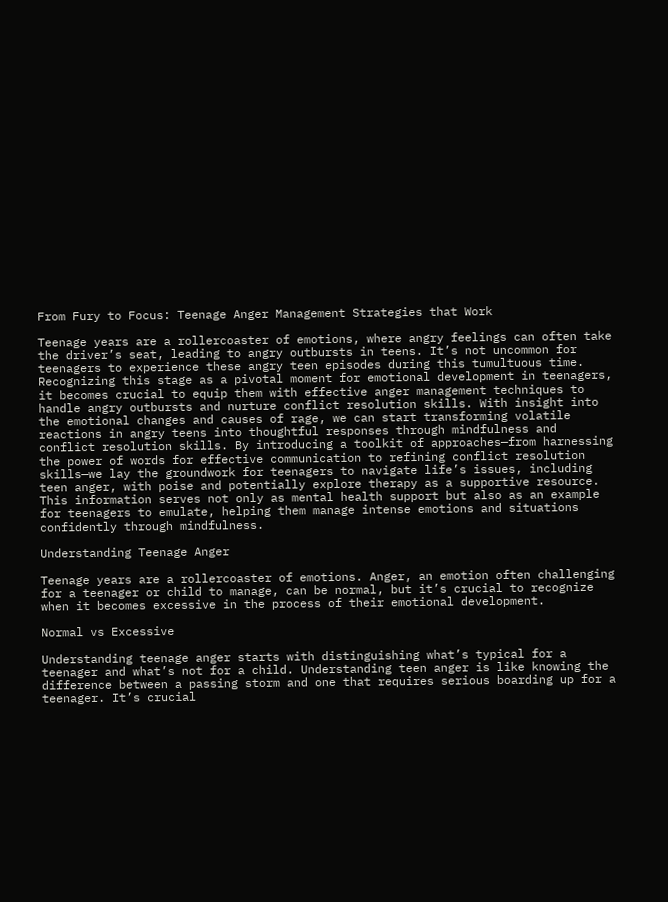From Fury to Focus: Teenage Anger Management Strategies that Work

Teenage years are a rollercoaster of emotions, where angry feelings can often take the driver’s seat, leading to angry outbursts in teens. It’s not uncommon for teenagers to experience these angry teen episodes during this tumultuous time. Recognizing this stage as a pivotal moment for emotional development in teenagers, it becomes crucial to equip them with effective anger management techniques to handle angry outbursts and nurture conflict resolution skills. With insight into the emotional changes and causes of rage, we can start transforming volatile reactions in angry teens into thoughtful responses through mindfulness and conflict resolution skills. By introducing a toolkit of approaches—from harnessing the power of words for effective communication to refining conflict resolution skills—we lay the groundwork for teenagers to navigate life’s issues, including teen anger, with poise and potentially explore therapy as a supportive resource. This information serves not only as mental health support but also as an example for teenagers to emulate, helping them manage intense emotions and situations confidently through mindfulness.

Understanding Teenage Anger

Teenage years are a rollercoaster of emotions. Anger, an emotion often challenging for a teenager or child to manage, can be normal, but it’s crucial to recognize when it becomes excessive in the process of their emotional development.

Normal vs Excessive

Understanding teenage anger starts with distinguishing what’s typical for a teenager and what’s not for a child. Understanding teen anger is like knowing the difference between a passing storm and one that requires serious boarding up for a teenager. It’s crucial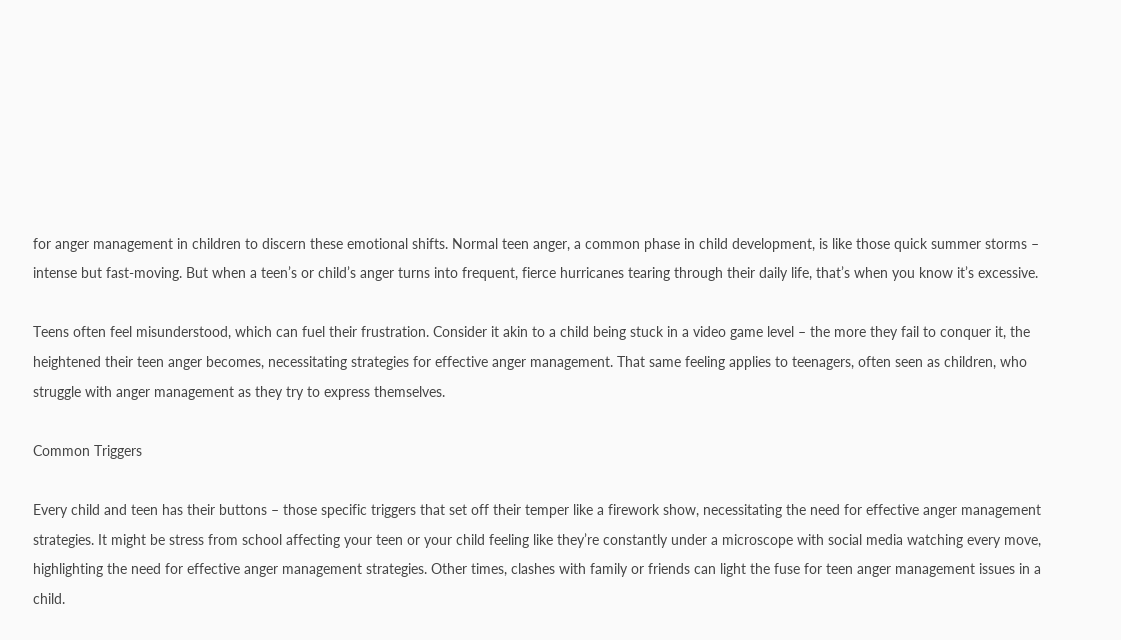for anger management in children to discern these emotional shifts. Normal teen anger, a common phase in child development, is like those quick summer storms – intense but fast-moving. But when a teen’s or child’s anger turns into frequent, fierce hurricanes tearing through their daily life, that’s when you know it’s excessive.

Teens often feel misunderstood, which can fuel their frustration. Consider it akin to a child being stuck in a video game level – the more they fail to conquer it, the heightened their teen anger becomes, necessitating strategies for effective anger management. That same feeling applies to teenagers, often seen as children, who struggle with anger management as they try to express themselves.

Common Triggers

Every child and teen has their buttons – those specific triggers that set off their temper like a firework show, necessitating the need for effective anger management strategies. It might be stress from school affecting your teen or your child feeling like they’re constantly under a microscope with social media watching every move, highlighting the need for effective anger management strategies. Other times, clashes with family or friends can light the fuse for teen anger management issues in a child.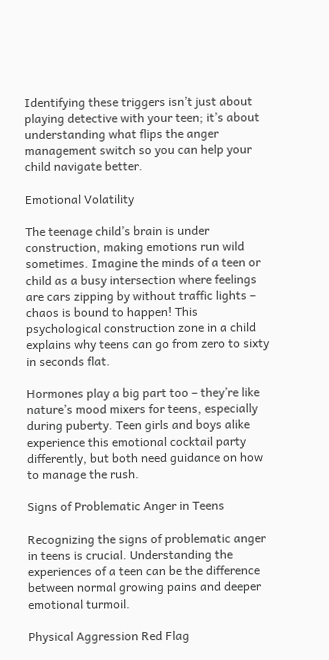Identifying these triggers isn’t just about playing detective with your teen; it’s about understanding what flips the anger management switch so you can help your child navigate better.

Emotional Volatility

The teenage child’s brain is under construction, making emotions run wild sometimes. Imagine the minds of a teen or child as a busy intersection where feelings are cars zipping by without traffic lights – chaos is bound to happen! This psychological construction zone in a child explains why teens can go from zero to sixty in seconds flat.

Hormones play a big part too – they’re like nature’s mood mixers for teens, especially during puberty. Teen girls and boys alike experience this emotional cocktail party differently, but both need guidance on how to manage the rush.

Signs of Problematic Anger in Teens

Recognizing the signs of problematic anger in teens is crucial. Understanding the experiences of a teen can be the difference between normal growing pains and deeper emotional turmoil.

Physical Aggression Red Flag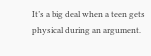It’s a big deal when a teen gets physical during an argument.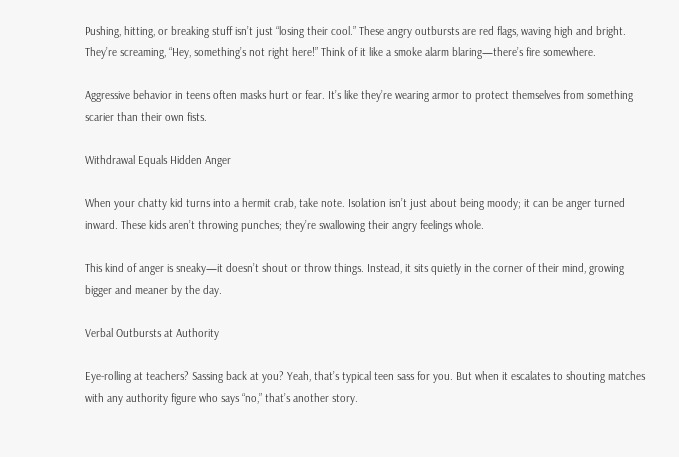Pushing, hitting, or breaking stuff isn’t just “losing their cool.” These angry outbursts are red flags, waving high and bright. They’re screaming, “Hey, something’s not right here!” Think of it like a smoke alarm blaring—there’s fire somewhere.

Aggressive behavior in teens often masks hurt or fear. It’s like they’re wearing armor to protect themselves from something scarier than their own fists.

Withdrawal Equals Hidden Anger

When your chatty kid turns into a hermit crab, take note. Isolation isn’t just about being moody; it can be anger turned inward. These kids aren’t throwing punches; they’re swallowing their angry feelings whole.

This kind of anger is sneaky—it doesn’t shout or throw things. Instead, it sits quietly in the corner of their mind, growing bigger and meaner by the day.

Verbal Outbursts at Authority

Eye-rolling at teachers? Sassing back at you? Yeah, that’s typical teen sass for you. But when it escalates to shouting matches with any authority figure who says “no,” that’s another story.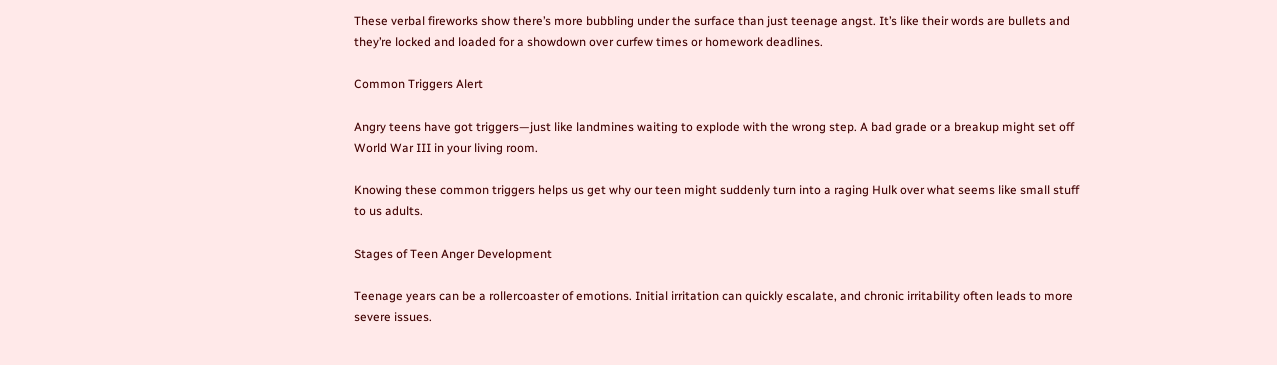These verbal fireworks show there’s more bubbling under the surface than just teenage angst. It’s like their words are bullets and they’re locked and loaded for a showdown over curfew times or homework deadlines.

Common Triggers Alert

Angry teens have got triggers—just like landmines waiting to explode with the wrong step. A bad grade or a breakup might set off World War III in your living room.

Knowing these common triggers helps us get why our teen might suddenly turn into a raging Hulk over what seems like small stuff to us adults.

Stages of Teen Anger Development

Teenage years can be a rollercoaster of emotions. Initial irritation can quickly escalate, and chronic irritability often leads to more severe issues.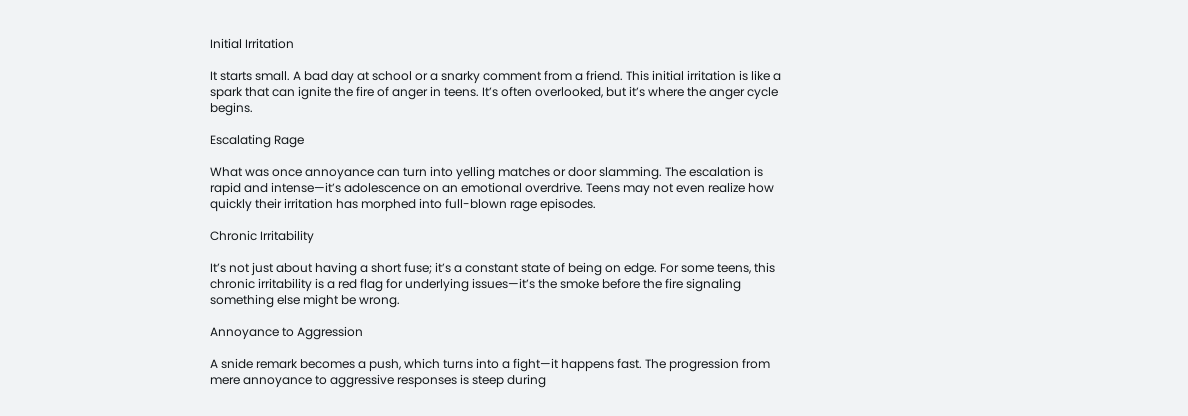Initial Irritation

It starts small. A bad day at school or a snarky comment from a friend. This initial irritation is like a spark that can ignite the fire of anger in teens. It’s often overlooked, but it’s where the anger cycle begins.

Escalating Rage

What was once annoyance can turn into yelling matches or door slamming. The escalation is rapid and intense—it’s adolescence on an emotional overdrive. Teens may not even realize how quickly their irritation has morphed into full-blown rage episodes.

Chronic Irritability

It’s not just about having a short fuse; it’s a constant state of being on edge. For some teens, this chronic irritability is a red flag for underlying issues—it’s the smoke before the fire signaling something else might be wrong.

Annoyance to Aggression

A snide remark becomes a push, which turns into a fight—it happens fast. The progression from mere annoyance to aggressive responses is steep during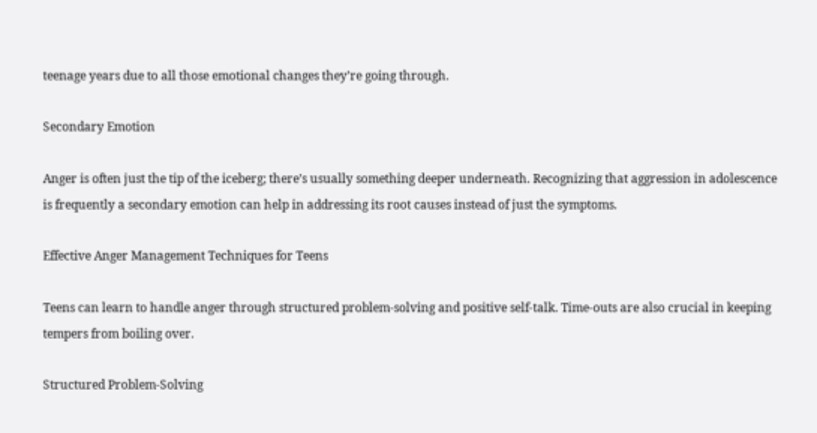teenage years due to all those emotional changes they’re going through.

Secondary Emotion

Anger is often just the tip of the iceberg; there’s usually something deeper underneath. Recognizing that aggression in adolescence is frequently a secondary emotion can help in addressing its root causes instead of just the symptoms.

Effective Anger Management Techniques for Teens

Teens can learn to handle anger through structured problem-solving and positive self-talk. Time-outs are also crucial in keeping tempers from boiling over.

Structured Problem-Solving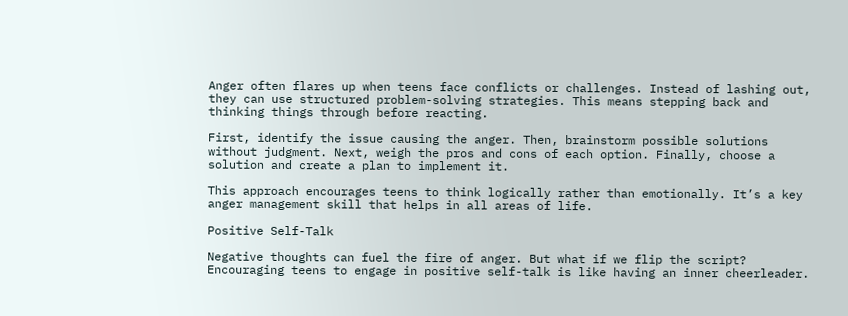Anger often flares up when teens face conflicts or challenges. Instead of lashing out, they can use structured problem-solving strategies. This means stepping back and thinking things through before reacting.

First, identify the issue causing the anger. Then, brainstorm possible solutions without judgment. Next, weigh the pros and cons of each option. Finally, choose a solution and create a plan to implement it.

This approach encourages teens to think logically rather than emotionally. It’s a key anger management skill that helps in all areas of life.

Positive Self-Talk

Negative thoughts can fuel the fire of anger. But what if we flip the script? Encouraging teens to engage in positive self-talk is like having an inner cheerleader.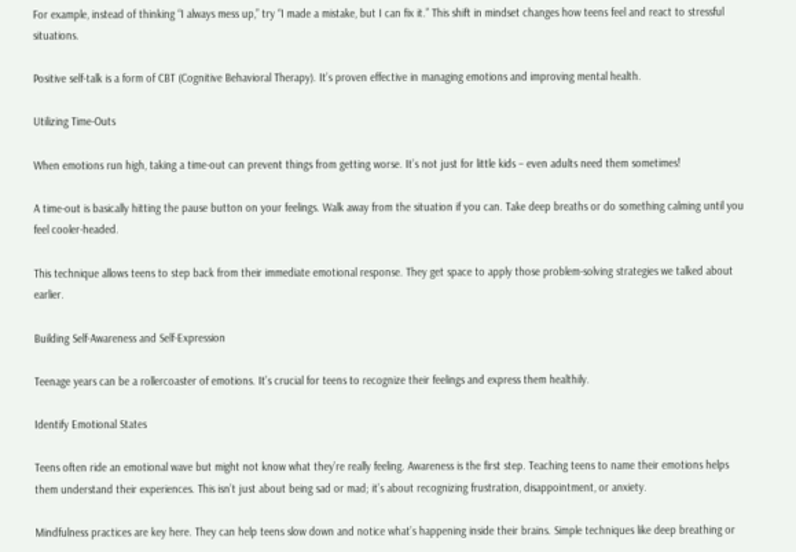For example, instead of thinking “I always mess up,” try “I made a mistake, but I can fix it.” This shift in mindset changes how teens feel and react to stressful situations.

Positive self-talk is a form of CBT (Cognitive Behavioral Therapy). It’s proven effective in managing emotions and improving mental health.

Utilizing Time-Outs

When emotions run high, taking a time-out can prevent things from getting worse. It’s not just for little kids – even adults need them sometimes!

A time-out is basically hitting the pause button on your feelings. Walk away from the situation if you can. Take deep breaths or do something calming until you feel cooler-headed.

This technique allows teens to step back from their immediate emotional response. They get space to apply those problem-solving strategies we talked about earlier.

Building Self-Awareness and Self-Expression

Teenage years can be a rollercoaster of emotions. It’s crucial for teens to recognize their feelings and express them healthily.

Identify Emotional States

Teens often ride an emotional wave but might not know what they’re really feeling. Awareness is the first step. Teaching teens to name their emotions helps them understand their experiences. This isn’t just about being sad or mad; it’s about recognizing frustration, disappointment, or anxiety.

Mindfulness practices are key here. They can help teens slow down and notice what’s happening inside their brains. Simple techniques like deep breathing or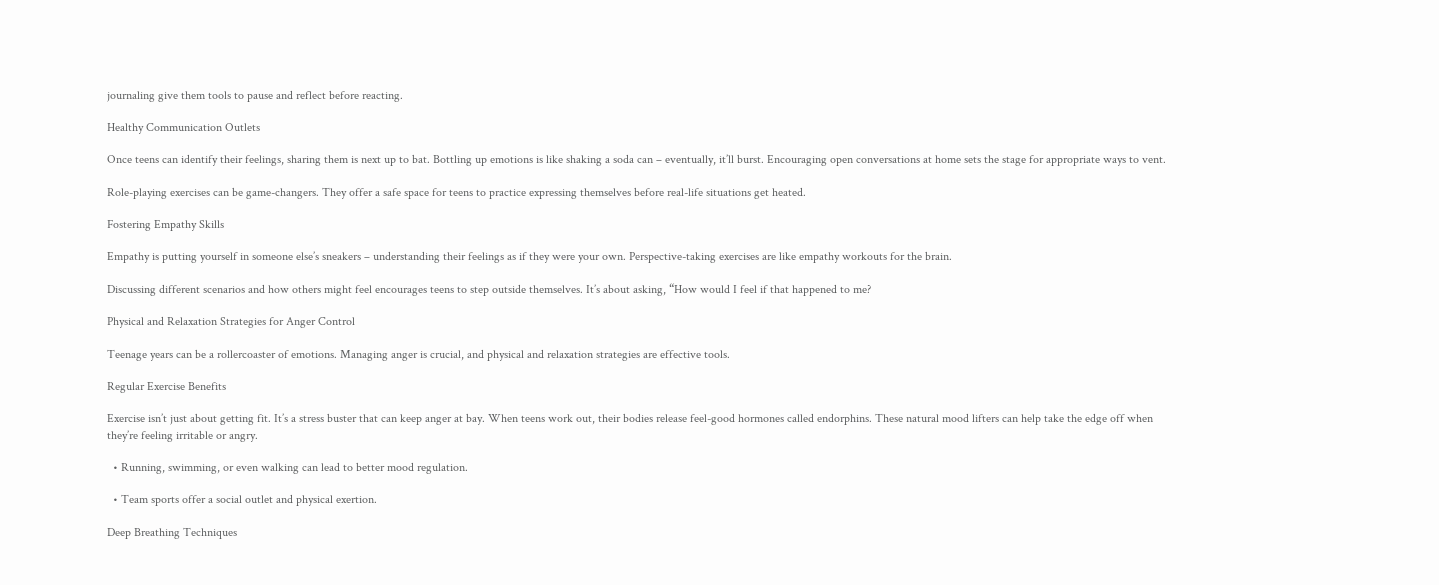journaling give them tools to pause and reflect before reacting.

Healthy Communication Outlets

Once teens can identify their feelings, sharing them is next up to bat. Bottling up emotions is like shaking a soda can – eventually, it’ll burst. Encouraging open conversations at home sets the stage for appropriate ways to vent.

Role-playing exercises can be game-changers. They offer a safe space for teens to practice expressing themselves before real-life situations get heated.

Fostering Empathy Skills

Empathy is putting yourself in someone else’s sneakers – understanding their feelings as if they were your own. Perspective-taking exercises are like empathy workouts for the brain.

Discussing different scenarios and how others might feel encourages teens to step outside themselves. It’s about asking, “How would I feel if that happened to me?

Physical and Relaxation Strategies for Anger Control

Teenage years can be a rollercoaster of emotions. Managing anger is crucial, and physical and relaxation strategies are effective tools.

Regular Exercise Benefits

Exercise isn’t just about getting fit. It’s a stress buster that can keep anger at bay. When teens work out, their bodies release feel-good hormones called endorphins. These natural mood lifters can help take the edge off when they’re feeling irritable or angry.

  • Running, swimming, or even walking can lead to better mood regulation.

  • Team sports offer a social outlet and physical exertion.

Deep Breathing Techniques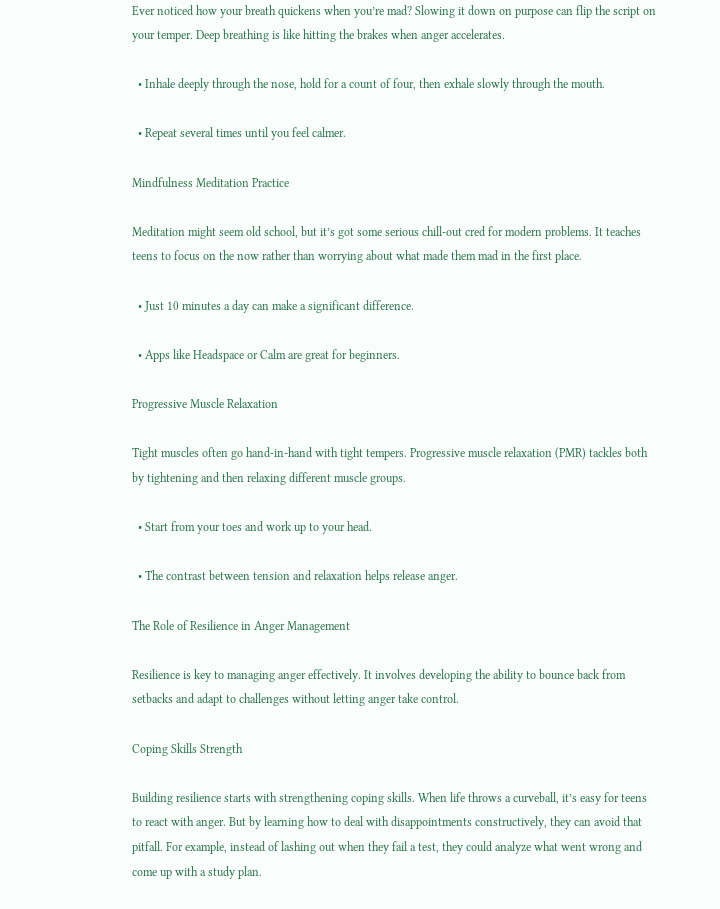Ever noticed how your breath quickens when you’re mad? Slowing it down on purpose can flip the script on your temper. Deep breathing is like hitting the brakes when anger accelerates.

  • Inhale deeply through the nose, hold for a count of four, then exhale slowly through the mouth.

  • Repeat several times until you feel calmer.

Mindfulness Meditation Practice

Meditation might seem old school, but it’s got some serious chill-out cred for modern problems. It teaches teens to focus on the now rather than worrying about what made them mad in the first place.

  • Just 10 minutes a day can make a significant difference.

  • Apps like Headspace or Calm are great for beginners.

Progressive Muscle Relaxation

Tight muscles often go hand-in-hand with tight tempers. Progressive muscle relaxation (PMR) tackles both by tightening and then relaxing different muscle groups.

  • Start from your toes and work up to your head.

  • The contrast between tension and relaxation helps release anger.

The Role of Resilience in Anger Management

Resilience is key to managing anger effectively. It involves developing the ability to bounce back from setbacks and adapt to challenges without letting anger take control.

Coping Skills Strength

Building resilience starts with strengthening coping skills. When life throws a curveball, it’s easy for teens to react with anger. But by learning how to deal with disappointments constructively, they can avoid that pitfall. For example, instead of lashing out when they fail a test, they could analyze what went wrong and come up with a study plan.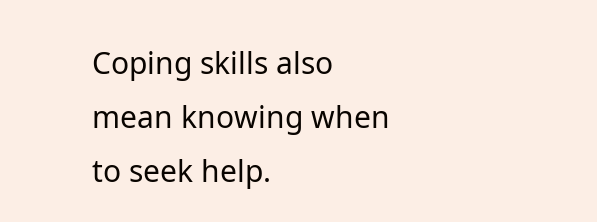Coping skills also mean knowing when to seek help.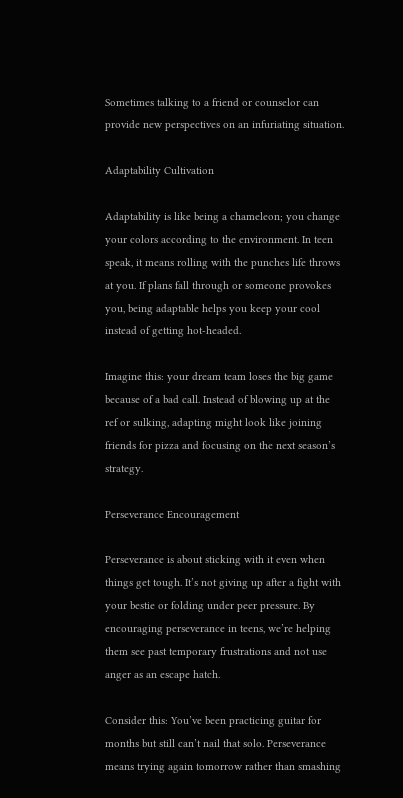Sometimes talking to a friend or counselor can provide new perspectives on an infuriating situation.

Adaptability Cultivation

Adaptability is like being a chameleon; you change your colors according to the environment. In teen speak, it means rolling with the punches life throws at you. If plans fall through or someone provokes you, being adaptable helps you keep your cool instead of getting hot-headed.

Imagine this: your dream team loses the big game because of a bad call. Instead of blowing up at the ref or sulking, adapting might look like joining friends for pizza and focusing on the next season’s strategy.

Perseverance Encouragement

Perseverance is about sticking with it even when things get tough. It’s not giving up after a fight with your bestie or folding under peer pressure. By encouraging perseverance in teens, we’re helping them see past temporary frustrations and not use anger as an escape hatch.

Consider this: You’ve been practicing guitar for months but still can’t nail that solo. Perseverance means trying again tomorrow rather than smashing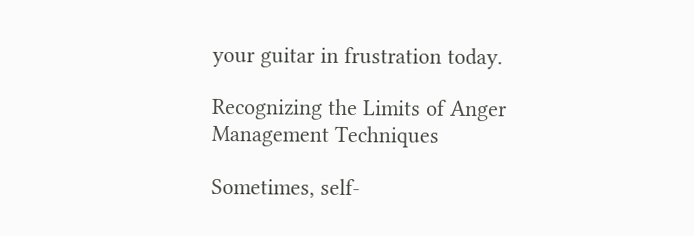your guitar in frustration today.

Recognizing the Limits of Anger Management Techniques

Sometimes, self-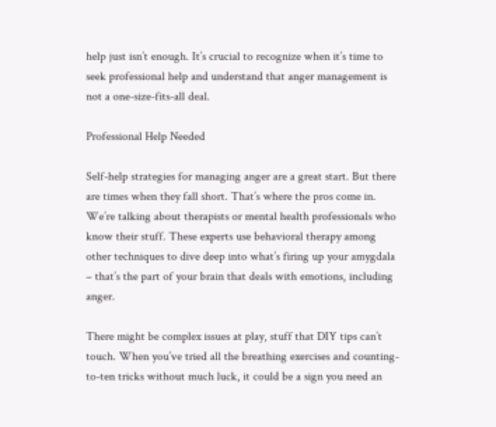help just isn’t enough. It’s crucial to recognize when it’s time to seek professional help and understand that anger management is not a one-size-fits-all deal.

Professional Help Needed

Self-help strategies for managing anger are a great start. But there are times when they fall short. That’s where the pros come in. We’re talking about therapists or mental health professionals who know their stuff. These experts use behavioral therapy among other techniques to dive deep into what’s firing up your amygdala – that’s the part of your brain that deals with emotions, including anger.

There might be complex issues at play, stuff that DIY tips can’t touch. When you’ve tried all the breathing exercises and counting-to-ten tricks without much luck, it could be a sign you need an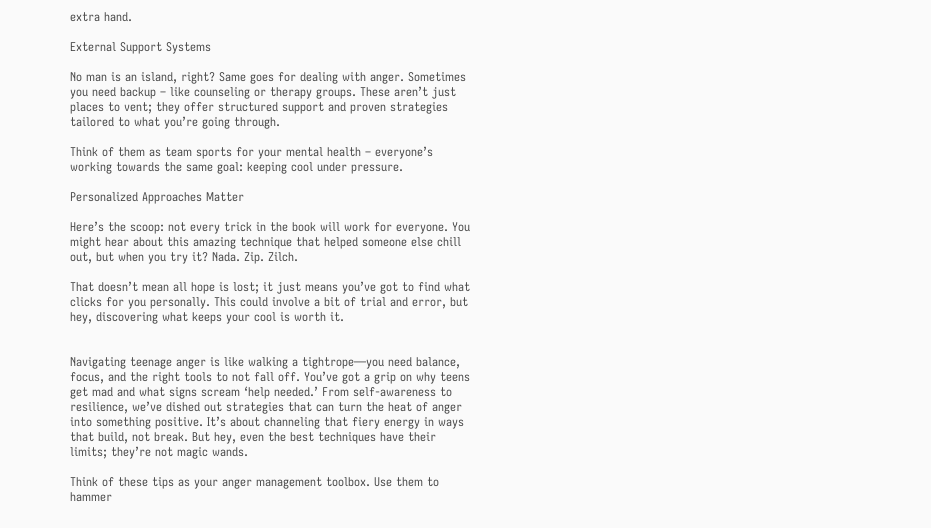extra hand.

External Support Systems

No man is an island, right? Same goes for dealing with anger. Sometimes you need backup – like counseling or therapy groups. These aren’t just places to vent; they offer structured support and proven strategies tailored to what you’re going through.

Think of them as team sports for your mental health – everyone’s working towards the same goal: keeping cool under pressure.

Personalized Approaches Matter

Here’s the scoop: not every trick in the book will work for everyone. You might hear about this amazing technique that helped someone else chill out, but when you try it? Nada. Zip. Zilch.

That doesn’t mean all hope is lost; it just means you’ve got to find what clicks for you personally. This could involve a bit of trial and error, but hey, discovering what keeps your cool is worth it.


Navigating teenage anger is like walking a tightrope—you need balance, focus, and the right tools to not fall off. You’ve got a grip on why teens get mad and what signs scream ‘help needed.’ From self-awareness to resilience, we’ve dished out strategies that can turn the heat of anger into something positive. It’s about channeling that fiery energy in ways that build, not break. But hey, even the best techniques have their limits; they’re not magic wands.

Think of these tips as your anger management toolbox. Use them to hammer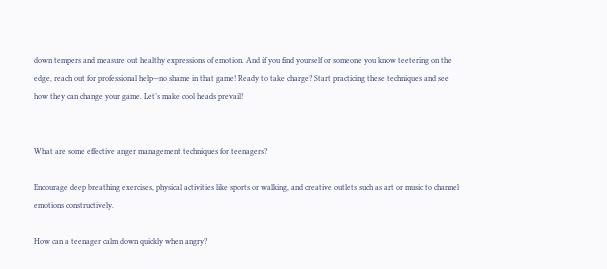down tempers and measure out healthy expressions of emotion. And if you find yourself or someone you know teetering on the edge, reach out for professional help—no shame in that game! Ready to take charge? Start practicing these techniques and see how they can change your game. Let’s make cool heads prevail!


What are some effective anger management techniques for teenagers?

Encourage deep breathing exercises, physical activities like sports or walking, and creative outlets such as art or music to channel emotions constructively.

How can a teenager calm down quickly when angry?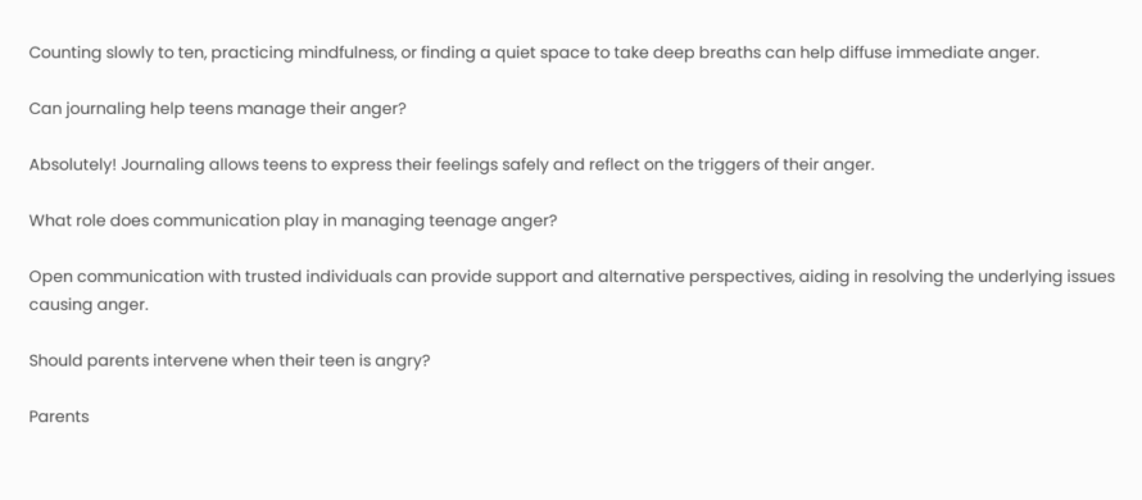Counting slowly to ten, practicing mindfulness, or finding a quiet space to take deep breaths can help diffuse immediate anger.

Can journaling help teens manage their anger?

Absolutely! Journaling allows teens to express their feelings safely and reflect on the triggers of their anger.

What role does communication play in managing teenage anger?

Open communication with trusted individuals can provide support and alternative perspectives, aiding in resolving the underlying issues causing anger.

Should parents intervene when their teen is angry?

Parents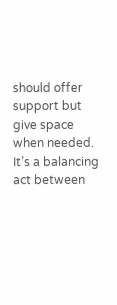should offer support but give space when needed. It’s a balancing act between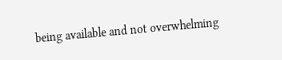being available and not overwhelming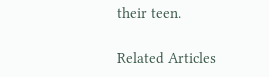their teen.

Related Articles